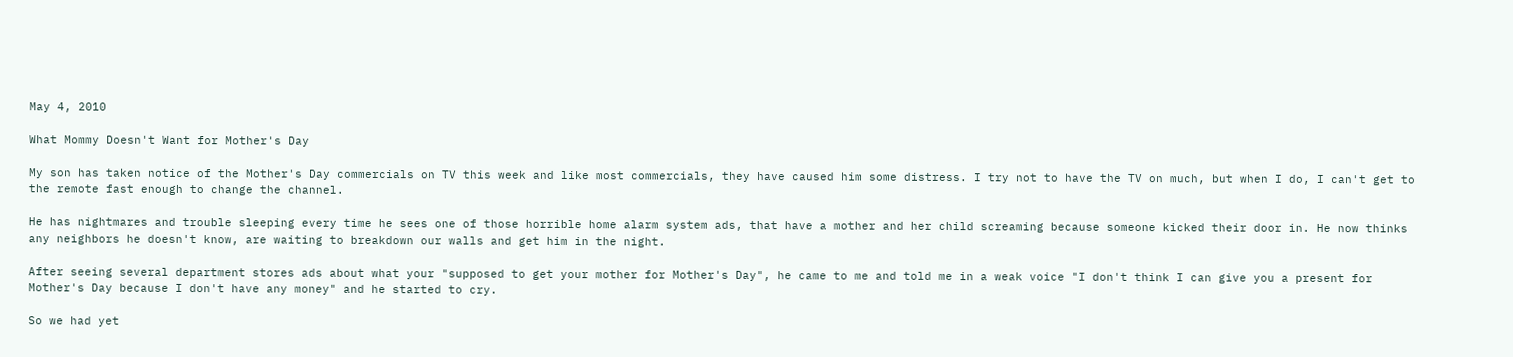May 4, 2010

What Mommy Doesn't Want for Mother's Day

My son has taken notice of the Mother's Day commercials on TV this week and like most commercials, they have caused him some distress. I try not to have the TV on much, but when I do, I can't get to the remote fast enough to change the channel.

He has nightmares and trouble sleeping every time he sees one of those horrible home alarm system ads, that have a mother and her child screaming because someone kicked their door in. He now thinks any neighbors he doesn't know, are waiting to breakdown our walls and get him in the night.

After seeing several department stores ads about what your "supposed to get your mother for Mother's Day", he came to me and told me in a weak voice "I don't think I can give you a present for Mother's Day because I don't have any money" and he started to cry.

So we had yet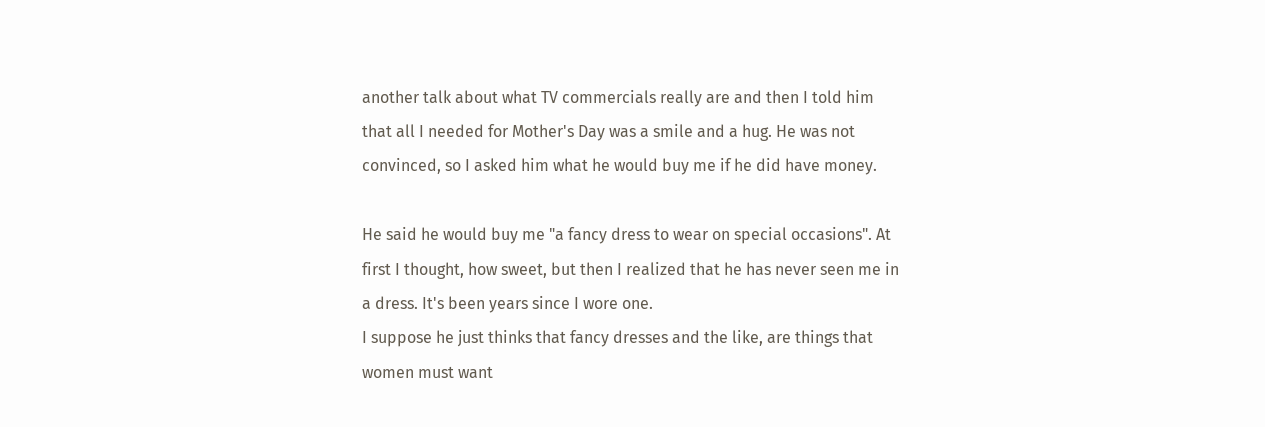another talk about what TV commercials really are and then I told him that all I needed for Mother's Day was a smile and a hug. He was not convinced, so I asked him what he would buy me if he did have money.

He said he would buy me "a fancy dress to wear on special occasions". At first I thought, how sweet, but then I realized that he has never seen me in a dress. It's been years since I wore one.
I suppose he just thinks that fancy dresses and the like, are things that women must want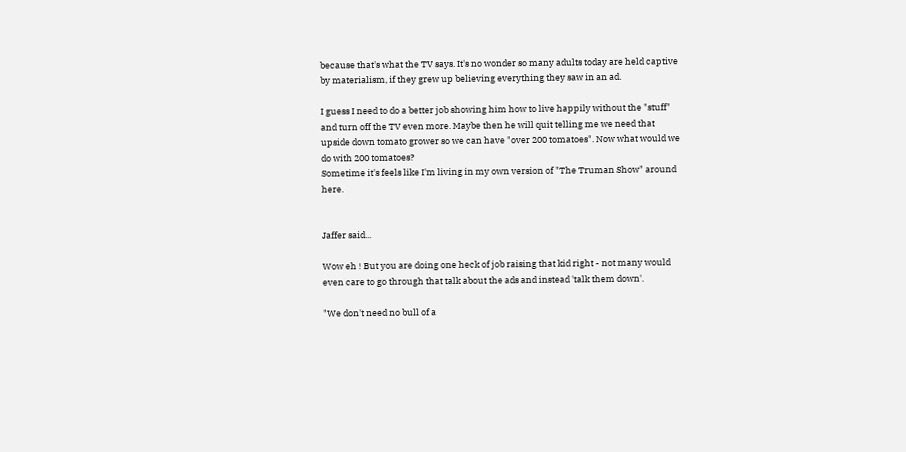because that's what the TV says. It's no wonder so many adults today are held captive by materialism, if they grew up believing everything they saw in an ad.

I guess I need to do a better job showing him how to live happily without the "stuff" and turn off the TV even more. Maybe then he will quit telling me we need that upside down tomato grower so we can have "over 200 tomatoes". Now what would we do with 200 tomatoes?
Sometime it's feels like I'm living in my own version of "The Truman Show" around here.


Jaffer said...

Wow eh ! But you are doing one heck of job raising that kid right - not many would even care to go through that talk about the ads and instead 'talk them down'.

"We don't need no bull of a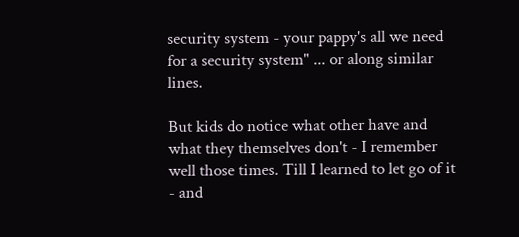security system - your pappy's all we need for a security system" ... or along similar lines.

But kids do notice what other have and what they themselves don't - I remember well those times. Till I learned to let go of it - and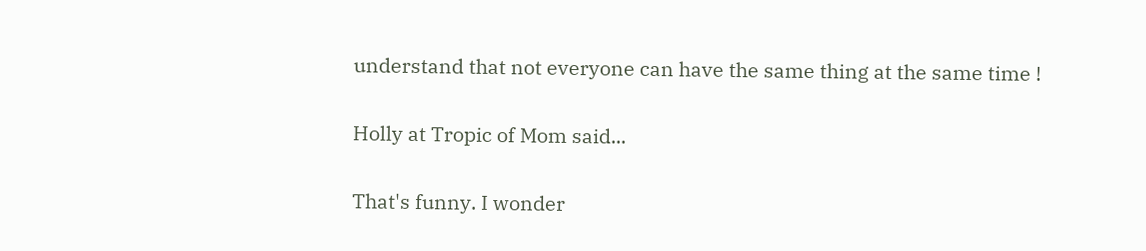understand that not everyone can have the same thing at the same time !

Holly at Tropic of Mom said...

That's funny. I wonder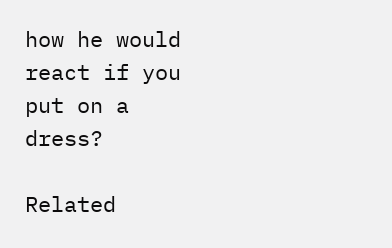how he would react if you put on a dress?

Related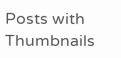Posts with Thumbnails